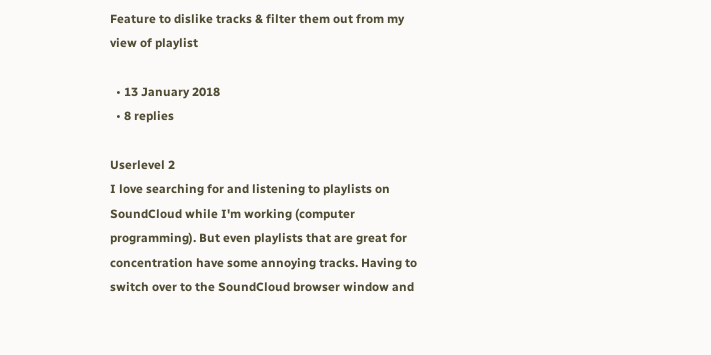Feature to dislike tracks & filter them out from my view of playlist

  • 13 January 2018
  • 8 replies

Userlevel 2
I love searching for and listening to playlists on SoundCloud while I'm working (computer programming). But even playlists that are great for concentration have some annoying tracks. Having to switch over to the SoundCloud browser window and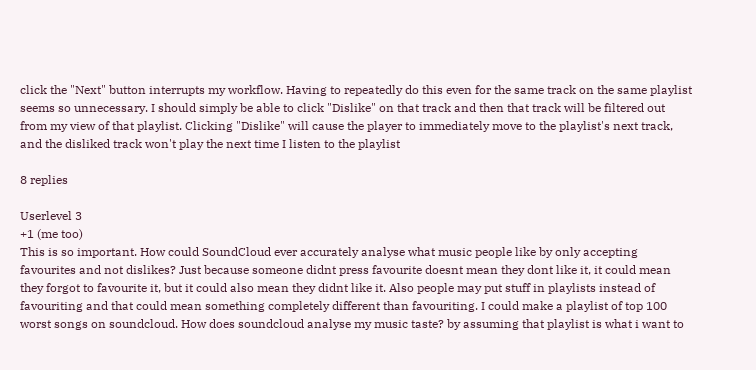click the "Next" button interrupts my workflow. Having to repeatedly do this even for the same track on the same playlist seems so unnecessary. I should simply be able to click "Dislike" on that track and then that track will be filtered out from my view of that playlist. Clicking "Dislike" will cause the player to immediately move to the playlist's next track, and the disliked track won't play the next time I listen to the playlist

8 replies

Userlevel 3
+1 (me too)
This is so important. How could SoundCloud ever accurately analyse what music people like by only accepting favourites and not dislikes? Just because someone didnt press favourite doesnt mean they dont like it, it could mean they forgot to favourite it, but it could also mean they didnt like it. Also people may put stuff in playlists instead of favouriting and that could mean something completely different than favouriting. I could make a playlist of top 100 worst songs on soundcloud. How does soundcloud analyse my music taste? by assuming that playlist is what i want to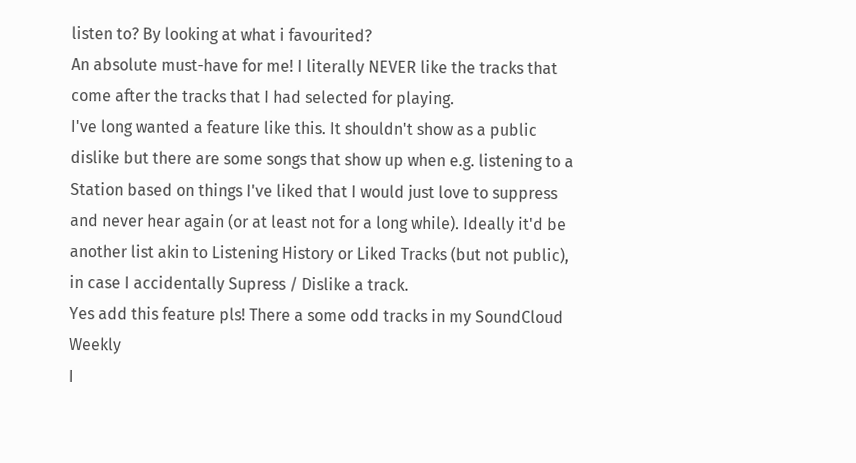listen to? By looking at what i favourited?
An absolute must-have for me! I literally NEVER like the tracks that come after the tracks that I had selected for playing.
I've long wanted a feature like this. It shouldn't show as a public dislike but there are some songs that show up when e.g. listening to a Station based on things I've liked that I would just love to suppress and never hear again (or at least not for a long while). Ideally it'd be another list akin to Listening History or Liked Tracks (but not public), in case I accidentally Supress / Dislike a track.
Yes add this feature pls! There a some odd tracks in my SoundCloud Weekly
I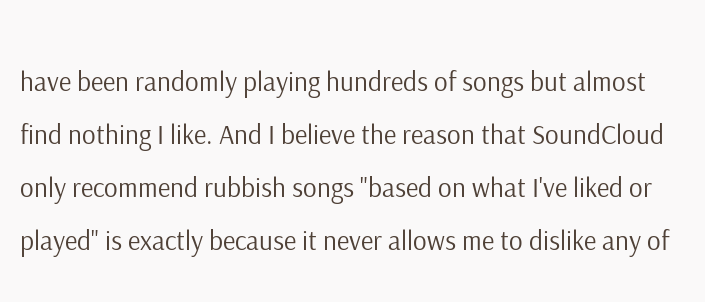have been randomly playing hundreds of songs but almost find nothing I like. And I believe the reason that SoundCloud only recommend rubbish songs "based on what I've liked or played" is exactly because it never allows me to dislike any of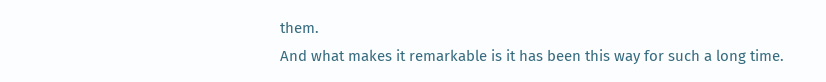them.
And what makes it remarkable is it has been this way for such a long time.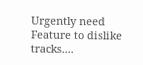Urgently need Feature to dislike tracks....